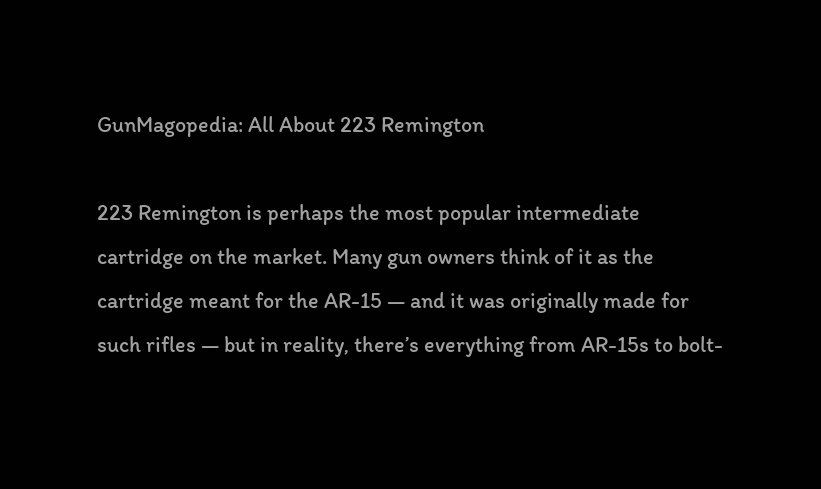GunMagopedia: All About 223 Remington

223 Remington is perhaps the most popular intermediate cartridge on the market. Many gun owners think of it as the cartridge meant for the AR-15 — and it was originally made for such rifles — but in reality, there’s everything from AR-15s to bolt-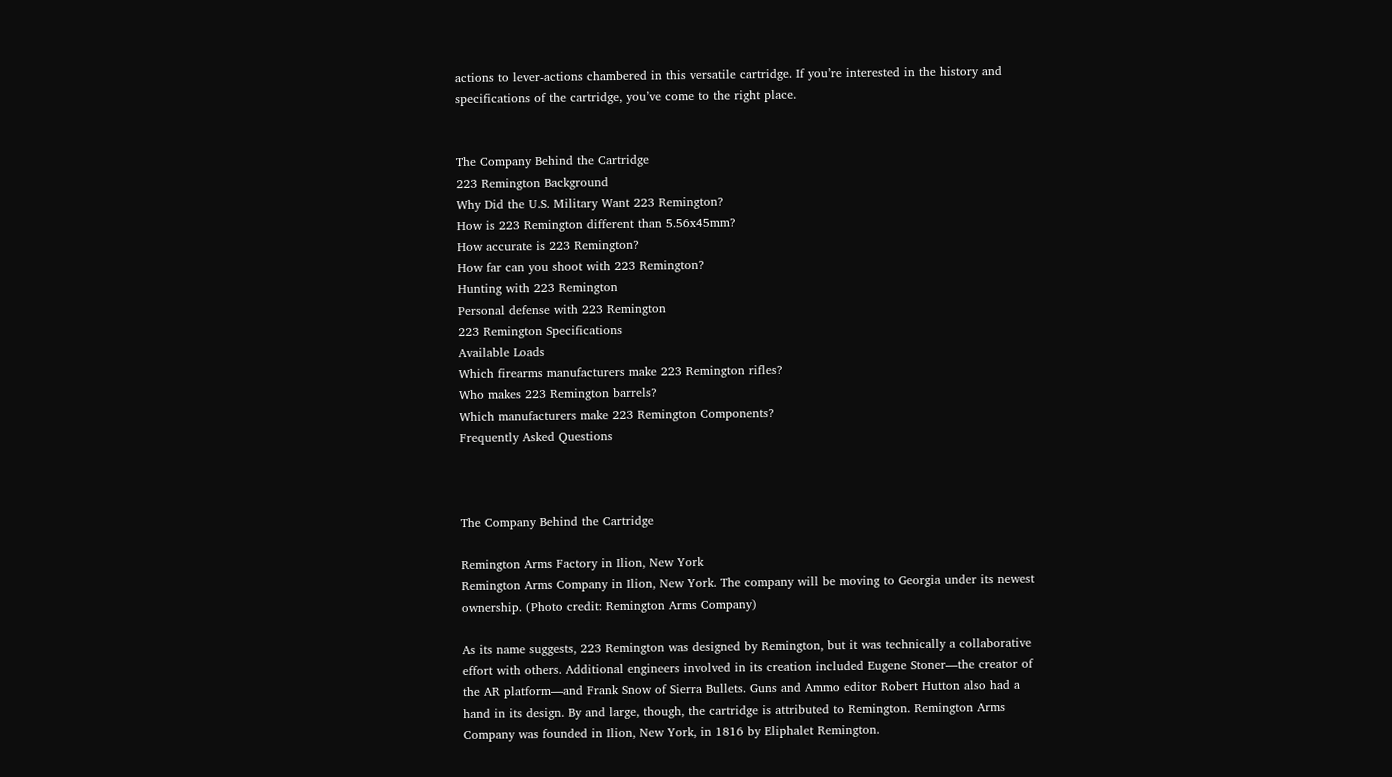actions to lever-actions chambered in this versatile cartridge. If you’re interested in the history and specifications of the cartridge, you’ve come to the right place.


The Company Behind the Cartridge
223 Remington Background
Why Did the U.S. Military Want 223 Remington?
How is 223 Remington different than 5.56x45mm?
How accurate is 223 Remington?
How far can you shoot with 223 Remington?
Hunting with 223 Remington
Personal defense with 223 Remington
223 Remington Specifications
Available Loads
Which firearms manufacturers make 223 Remington rifles?
Who makes 223 Remington barrels?
Which manufacturers make 223 Remington Components?
Frequently Asked Questions



The Company Behind the Cartridge

Remington Arms Factory in Ilion, New York
Remington Arms Company in Ilion, New York. The company will be moving to Georgia under its newest ownership. (Photo credit: Remington Arms Company)

As its name suggests, 223 Remington was designed by Remington, but it was technically a collaborative effort with others. Additional engineers involved in its creation included Eugene Stoner—the creator of the AR platform—and Frank Snow of Sierra Bullets. Guns and Ammo editor Robert Hutton also had a hand in its design. By and large, though, the cartridge is attributed to Remington. Remington Arms Company was founded in Ilion, New York, in 1816 by Eliphalet Remington.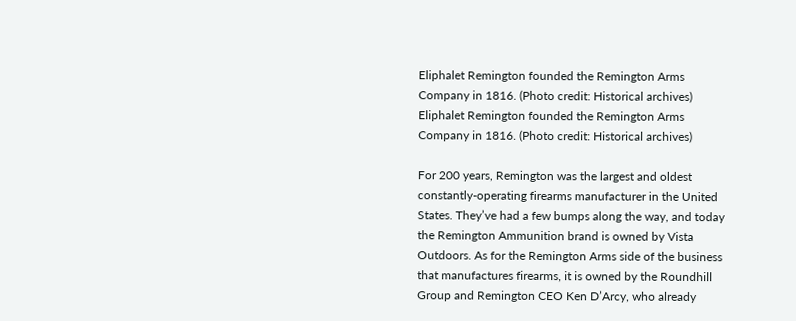Eliphalet Remington founded the Remington Arms Company in 1816. (Photo credit: Historical archives)
Eliphalet Remington founded the Remington Arms Company in 1816. (Photo credit: Historical archives)

For 200 years, Remington was the largest and oldest constantly-operating firearms manufacturer in the United States. They’ve had a few bumps along the way, and today the Remington Ammunition brand is owned by Vista Outdoors. As for the Remington Arms side of the business that manufactures firearms, it is owned by the Roundhill Group and Remington CEO Ken D’Arcy, who already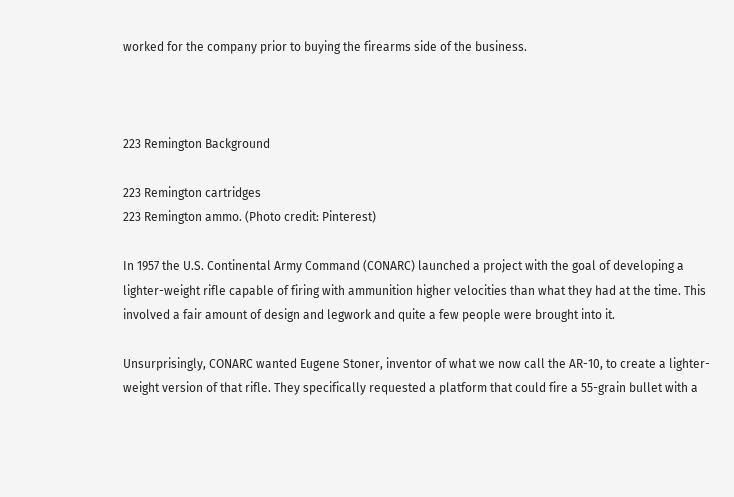worked for the company prior to buying the firearms side of the business.



223 Remington Background

223 Remington cartridges
223 Remington ammo. (Photo credit: Pinterest)

In 1957 the U.S. Continental Army Command (CONARC) launched a project with the goal of developing a lighter-weight rifle capable of firing with ammunition higher velocities than what they had at the time. This involved a fair amount of design and legwork and quite a few people were brought into it.

Unsurprisingly, CONARC wanted Eugene Stoner, inventor of what we now call the AR-10, to create a lighter-weight version of that rifle. They specifically requested a platform that could fire a 55-grain bullet with a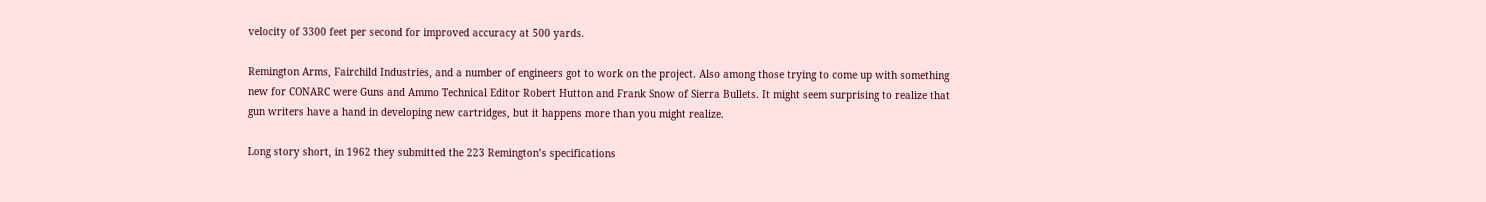velocity of 3300 feet per second for improved accuracy at 500 yards.

Remington Arms, Fairchild Industries, and a number of engineers got to work on the project. Also among those trying to come up with something new for CONARC were Guns and Ammo Technical Editor Robert Hutton and Frank Snow of Sierra Bullets. It might seem surprising to realize that gun writers have a hand in developing new cartridges, but it happens more than you might realize.

Long story short, in 1962 they submitted the 223 Remington’s specifications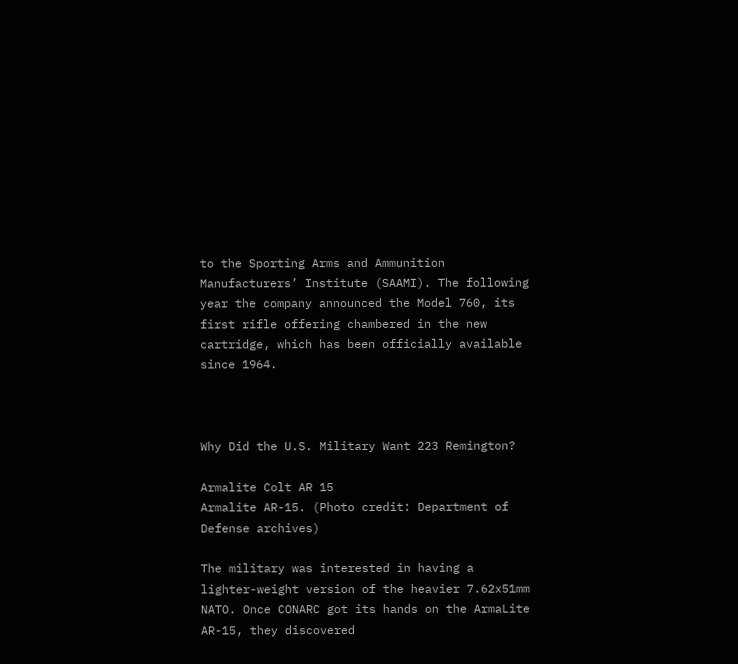to the Sporting Arms and Ammunition Manufacturers’ Institute (SAAMI). The following year the company announced the Model 760, its first rifle offering chambered in the new cartridge, which has been officially available since 1964.



Why Did the U.S. Military Want 223 Remington?

Armalite Colt AR 15
Armalite AR-15. (Photo credit: Department of Defense archives)

The military was interested in having a lighter-weight version of the heavier 7.62x51mm NATO. Once CONARC got its hands on the ArmaLite AR-15, they discovered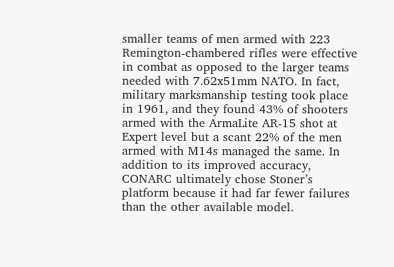smaller teams of men armed with 223 Remington-chambered rifles were effective in combat as opposed to the larger teams needed with 7.62x51mm NATO. In fact, military marksmanship testing took place in 1961, and they found 43% of shooters armed with the ArmaLite AR-15 shot at Expert level but a scant 22% of the men armed with M14s managed the same. In addition to its improved accuracy, CONARC ultimately chose Stoner’s platform because it had far fewer failures than the other available model.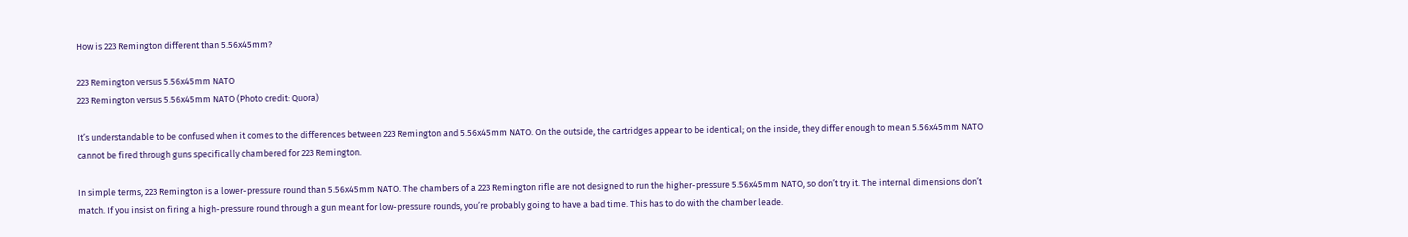How is 223 Remington different than 5.56x45mm?

223 Remington versus 5.56x45mm NATO
223 Remington versus 5.56x45mm NATO (Photo credit: Quora)

It’s understandable to be confused when it comes to the differences between 223 Remington and 5.56x45mm NATO. On the outside, the cartridges appear to be identical; on the inside, they differ enough to mean 5.56x45mm NATO cannot be fired through guns specifically chambered for 223 Remington.

In simple terms, 223 Remington is a lower-pressure round than 5.56x45mm NATO. The chambers of a 223 Remington rifle are not designed to run the higher-pressure 5.56x45mm NATO, so don’t try it. The internal dimensions don’t match. If you insist on firing a high-pressure round through a gun meant for low-pressure rounds, you’re probably going to have a bad time. This has to do with the chamber leade.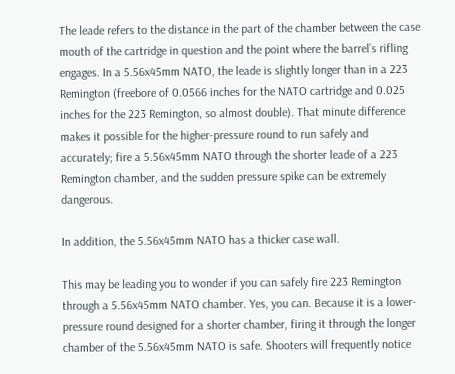The leade refers to the distance in the part of the chamber between the case mouth of the cartridge in question and the point where the barrel’s rifling engages. In a 5.56x45mm NATO, the leade is slightly longer than in a 223 Remington (freebore of 0.0566 inches for the NATO cartridge and 0.025 inches for the 223 Remington, so almost double). That minute difference makes it possible for the higher-pressure round to run safely and accurately; fire a 5.56x45mm NATO through the shorter leade of a 223 Remington chamber, and the sudden pressure spike can be extremely dangerous.

In addition, the 5.56x45mm NATO has a thicker case wall.

This may be leading you to wonder if you can safely fire 223 Remington through a 5.56x45mm NATO chamber. Yes, you can. Because it is a lower-pressure round designed for a shorter chamber, firing it through the longer chamber of the 5.56x45mm NATO is safe. Shooters will frequently notice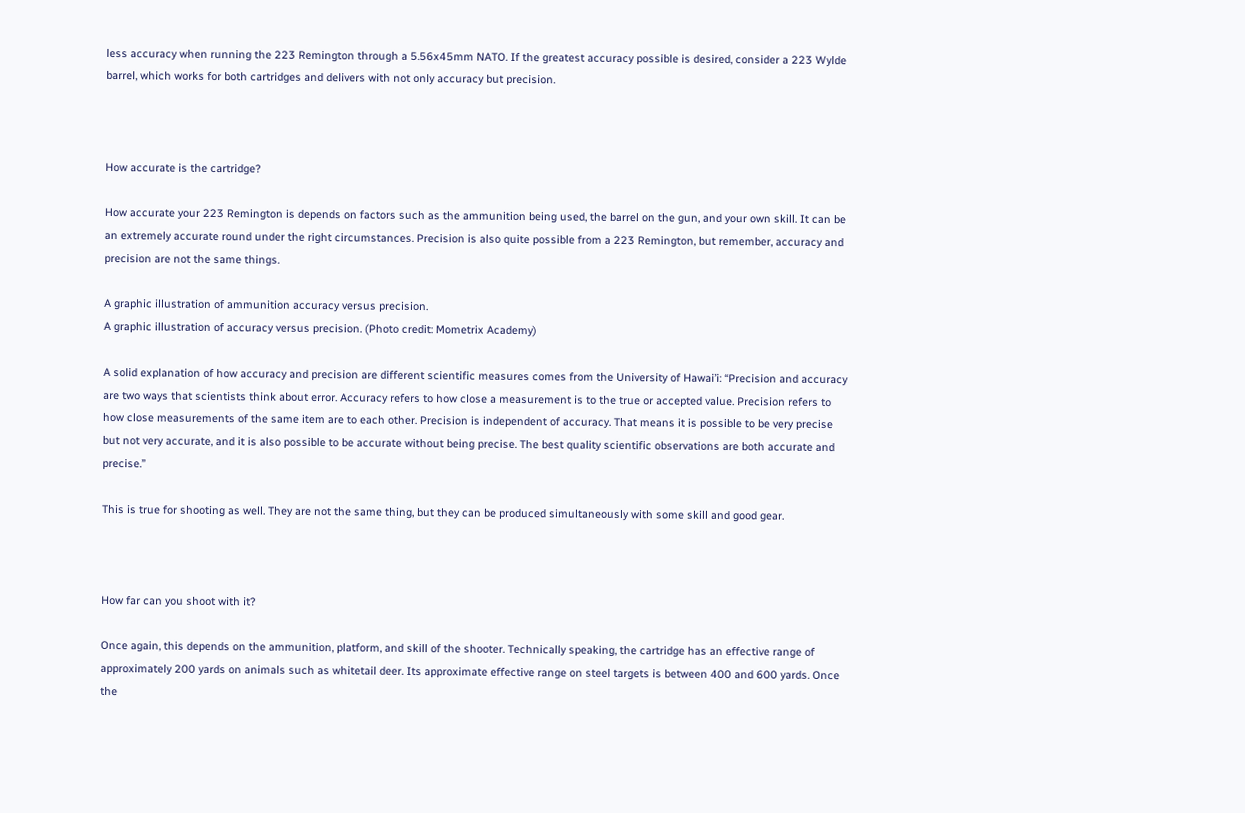less accuracy when running the 223 Remington through a 5.56x45mm NATO. If the greatest accuracy possible is desired, consider a 223 Wylde barrel, which works for both cartridges and delivers with not only accuracy but precision.



How accurate is the cartridge?

How accurate your 223 Remington is depends on factors such as the ammunition being used, the barrel on the gun, and your own skill. It can be an extremely accurate round under the right circumstances. Precision is also quite possible from a 223 Remington, but remember, accuracy and precision are not the same things.

A graphic illustration of ammunition accuracy versus precision.
A graphic illustration of accuracy versus precision. (Photo credit: Mometrix Academy)

A solid explanation of how accuracy and precision are different scientific measures comes from the University of Hawai’i: “Precision and accuracy are two ways that scientists think about error. Accuracy refers to how close a measurement is to the true or accepted value. Precision refers to how close measurements of the same item are to each other. Precision is independent of accuracy. That means it is possible to be very precise but not very accurate, and it is also possible to be accurate without being precise. The best quality scientific observations are both accurate and precise.”

This is true for shooting as well. They are not the same thing, but they can be produced simultaneously with some skill and good gear.



How far can you shoot with it?

Once again, this depends on the ammunition, platform, and skill of the shooter. Technically speaking, the cartridge has an effective range of approximately 200 yards on animals such as whitetail deer. Its approximate effective range on steel targets is between 400 and 600 yards. Once the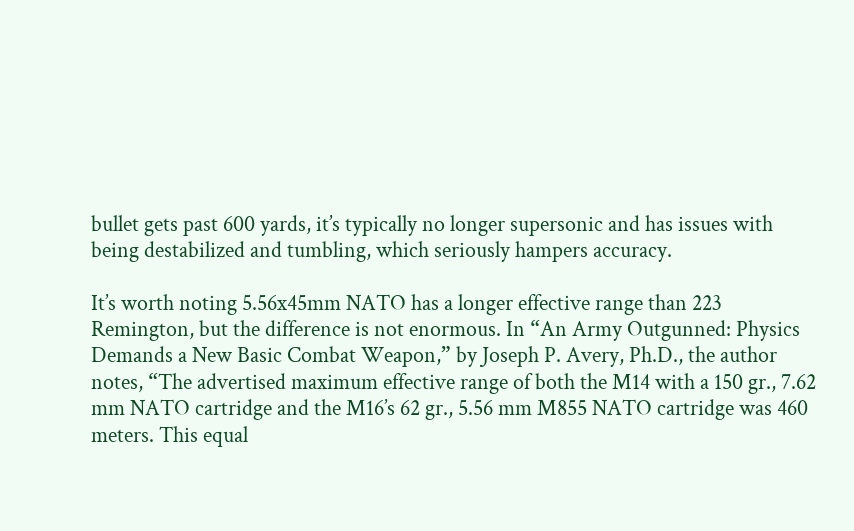bullet gets past 600 yards, it’s typically no longer supersonic and has issues with being destabilized and tumbling, which seriously hampers accuracy.

It’s worth noting 5.56x45mm NATO has a longer effective range than 223 Remington, but the difference is not enormous. In “An Army Outgunned: Physics Demands a New Basic Combat Weapon,” by Joseph P. Avery, Ph.D., the author notes, “The advertised maximum effective range of both the M14 with a 150 gr., 7.62 mm NATO cartridge and the M16’s 62 gr., 5.56 mm M855 NATO cartridge was 460 meters. This equal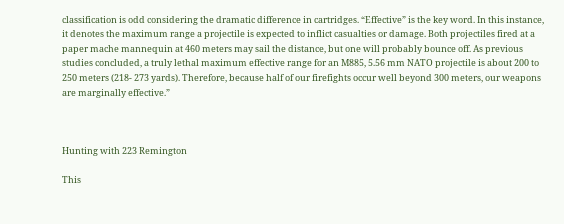classification is odd considering the dramatic difference in cartridges. “Effective” is the key word. In this instance, it denotes the maximum range a projectile is expected to inflict casualties or damage. Both projectiles fired at a paper mache mannequin at 460 meters may sail the distance, but one will probably bounce off. As previous studies concluded, a truly lethal maximum effective range for an M885, 5.56 mm NATO projectile is about 200 to 250 meters (218- 273 yards). Therefore, because half of our firefights occur well beyond 300 meters, our weapons are marginally effective.”



Hunting with 223 Remington

This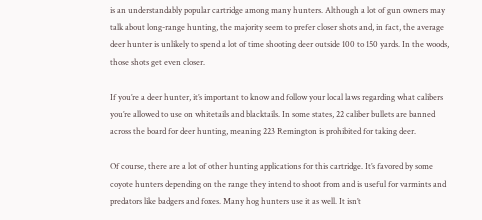is an understandably popular cartridge among many hunters. Although a lot of gun owners may talk about long-range hunting, the majority seem to prefer closer shots and, in fact, the average deer hunter is unlikely to spend a lot of time shooting deer outside 100 to 150 yards. In the woods, those shots get even closer.

If you’re a deer hunter, it’s important to know and follow your local laws regarding what calibers you’re allowed to use on whitetails and blacktails. In some states, 22 caliber bullets are banned across the board for deer hunting, meaning 223 Remington is prohibited for taking deer.

Of course, there are a lot of other hunting applications for this cartridge. It’s favored by some coyote hunters depending on the range they intend to shoot from and is useful for varmints and predators like badgers and foxes. Many hog hunters use it as well. It isn’t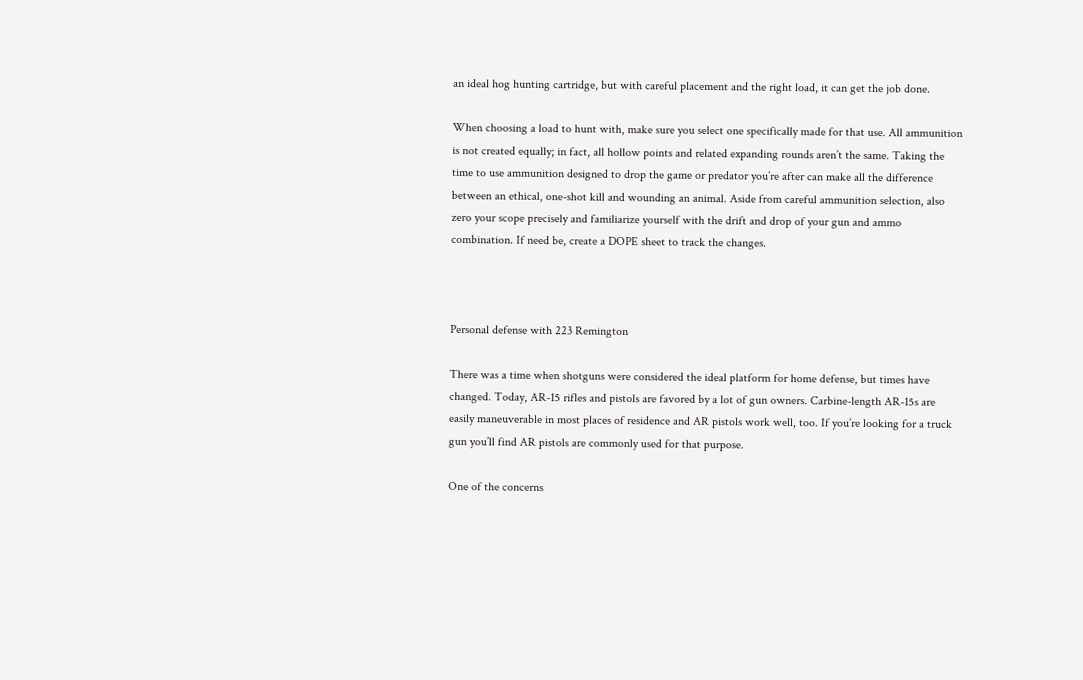an ideal hog hunting cartridge, but with careful placement and the right load, it can get the job done.

When choosing a load to hunt with, make sure you select one specifically made for that use. All ammunition is not created equally; in fact, all hollow points and related expanding rounds aren’t the same. Taking the time to use ammunition designed to drop the game or predator you’re after can make all the difference between an ethical, one-shot kill and wounding an animal. Aside from careful ammunition selection, also zero your scope precisely and familiarize yourself with the drift and drop of your gun and ammo combination. If need be, create a DOPE sheet to track the changes.



Personal defense with 223 Remington

There was a time when shotguns were considered the ideal platform for home defense, but times have changed. Today, AR-15 rifles and pistols are favored by a lot of gun owners. Carbine-length AR-15s are easily maneuverable in most places of residence and AR pistols work well, too. If you’re looking for a truck gun you’ll find AR pistols are commonly used for that purpose.

One of the concerns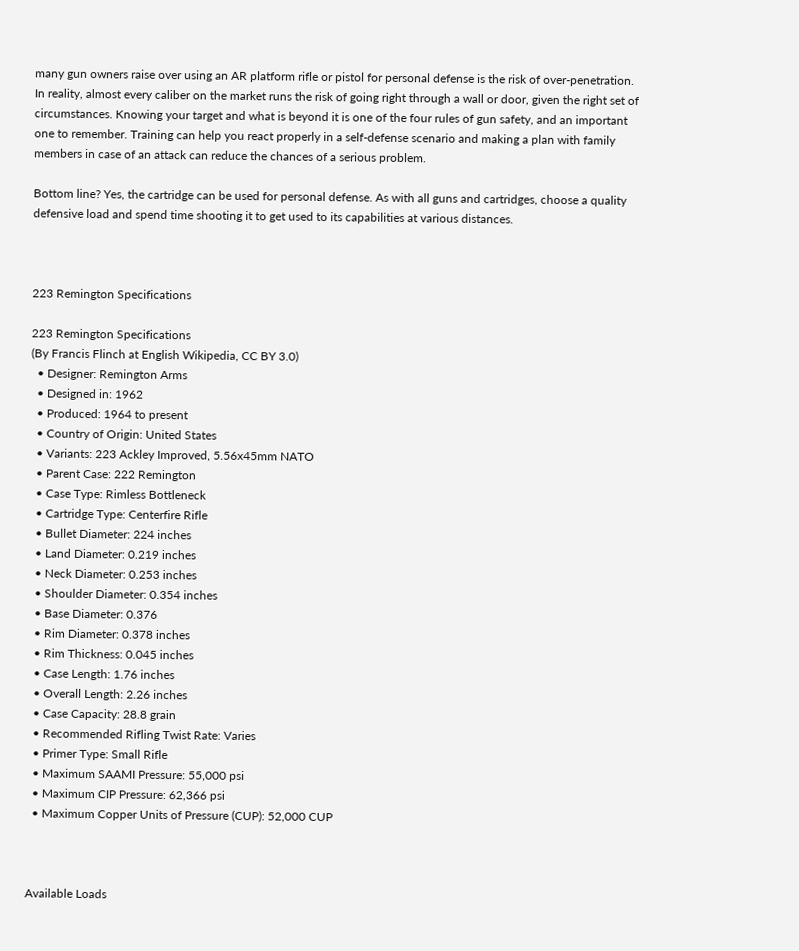many gun owners raise over using an AR platform rifle or pistol for personal defense is the risk of over-penetration. In reality, almost every caliber on the market runs the risk of going right through a wall or door, given the right set of circumstances. Knowing your target and what is beyond it is one of the four rules of gun safety, and an important one to remember. Training can help you react properly in a self-defense scenario and making a plan with family members in case of an attack can reduce the chances of a serious problem.

Bottom line? Yes, the cartridge can be used for personal defense. As with all guns and cartridges, choose a quality defensive load and spend time shooting it to get used to its capabilities at various distances.



223 Remington Specifications

223 Remington Specifications
(By Francis Flinch at English Wikipedia, CC BY 3.0)
  • Designer: Remington Arms
  • Designed in: 1962
  • Produced: 1964 to present
  • Country of Origin: United States
  • Variants: 223 Ackley Improved, 5.56x45mm NATO
  • Parent Case: 222 Remington
  • Case Type: Rimless Bottleneck
  • Cartridge Type: Centerfire Rifle
  • Bullet Diameter: 224 inches
  • Land Diameter: 0.219 inches
  • Neck Diameter: 0.253 inches
  • Shoulder Diameter: 0.354 inches
  • Base Diameter: 0.376
  • Rim Diameter: 0.378 inches
  • Rim Thickness: 0.045 inches
  • Case Length: 1.76 inches
  • Overall Length: 2.26 inches
  • Case Capacity: 28.8 grain
  • Recommended Rifling Twist Rate: Varies
  • Primer Type: Small Rifle
  • Maximum SAAMI Pressure: 55,000 psi
  • Maximum CIP Pressure: 62,366 psi
  • Maximum Copper Units of Pressure (CUP): 52,000 CUP



Available Loads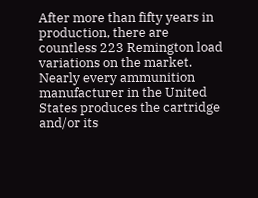After more than fifty years in production, there are countless 223 Remington load variations on the market. Nearly every ammunition manufacturer in the United States produces the cartridge and/or its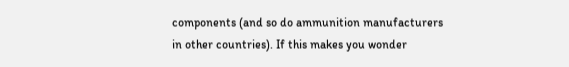components (and so do ammunition manufacturers in other countries). If this makes you wonder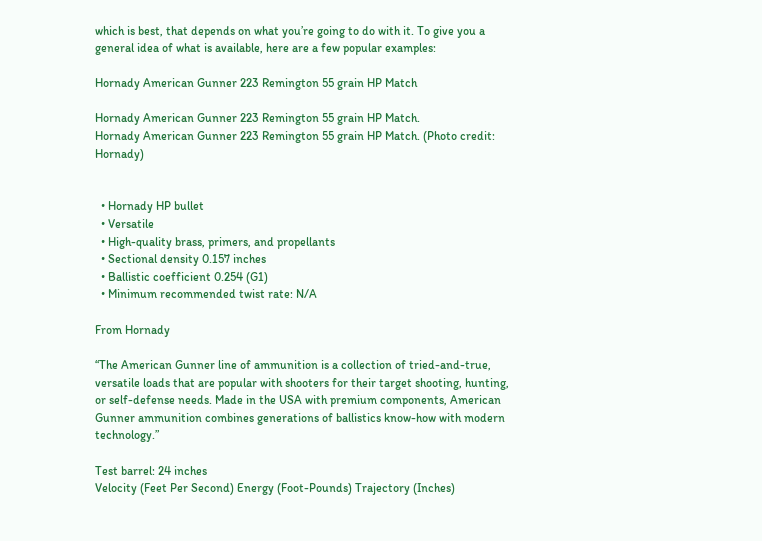which is best, that depends on what you’re going to do with it. To give you a general idea of what is available, here are a few popular examples:

Hornady American Gunner 223 Remington 55 grain HP Match

Hornady American Gunner 223 Remington 55 grain HP Match.
Hornady American Gunner 223 Remington 55 grain HP Match. (Photo credit: Hornady)


  • Hornady HP bullet
  • Versatile
  • High-quality brass, primers, and propellants
  • Sectional density 0.157 inches
  • Ballistic coefficient 0.254 (G1)
  • Minimum recommended twist rate: N/A

From Hornady

“The American Gunner line of ammunition is a collection of tried-and-true, versatile loads that are popular with shooters for their target shooting, hunting, or self-defense needs. Made in the USA with premium components, American Gunner ammunition combines generations of ballistics know-how with modern technology.”

Test barrel: 24 inches
Velocity (Feet Per Second) Energy (Foot-Pounds) Trajectory (Inches)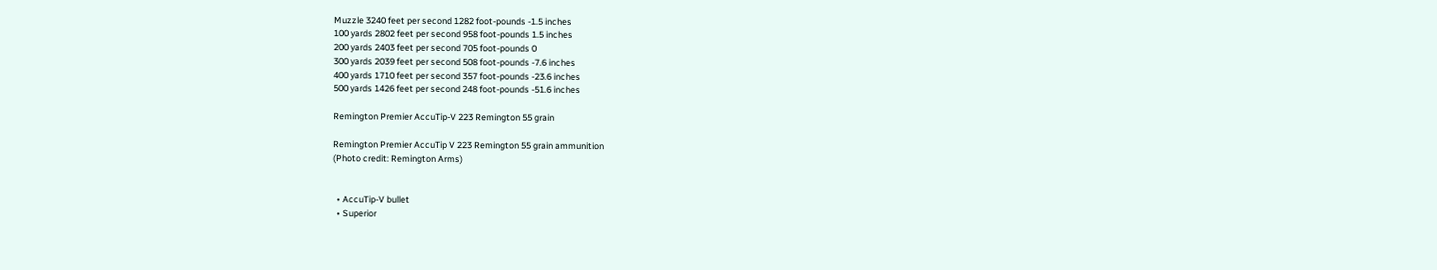Muzzle 3240 feet per second 1282 foot-pounds -1.5 inches
100 yards 2802 feet per second 958 foot-pounds 1.5 inches
200 yards 2403 feet per second 705 foot-pounds 0
300 yards 2039 feet per second 508 foot-pounds -7.6 inches
400 yards 1710 feet per second 357 foot-pounds -23.6 inches
500 yards 1426 feet per second 248 foot-pounds -51.6 inches

Remington Premier AccuTip-V 223 Remington 55 grain

Remington Premier AccuTip V 223 Remington 55 grain ammunition
(Photo credit: Remington Arms)


  • AccuTip-V bullet
  • Superior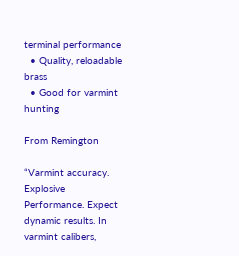terminal performance
  • Quality, reloadable brass
  • Good for varmint hunting

From Remington

“Varmint accuracy. Explosive Performance. Expect dynamic results. In varmint calibers,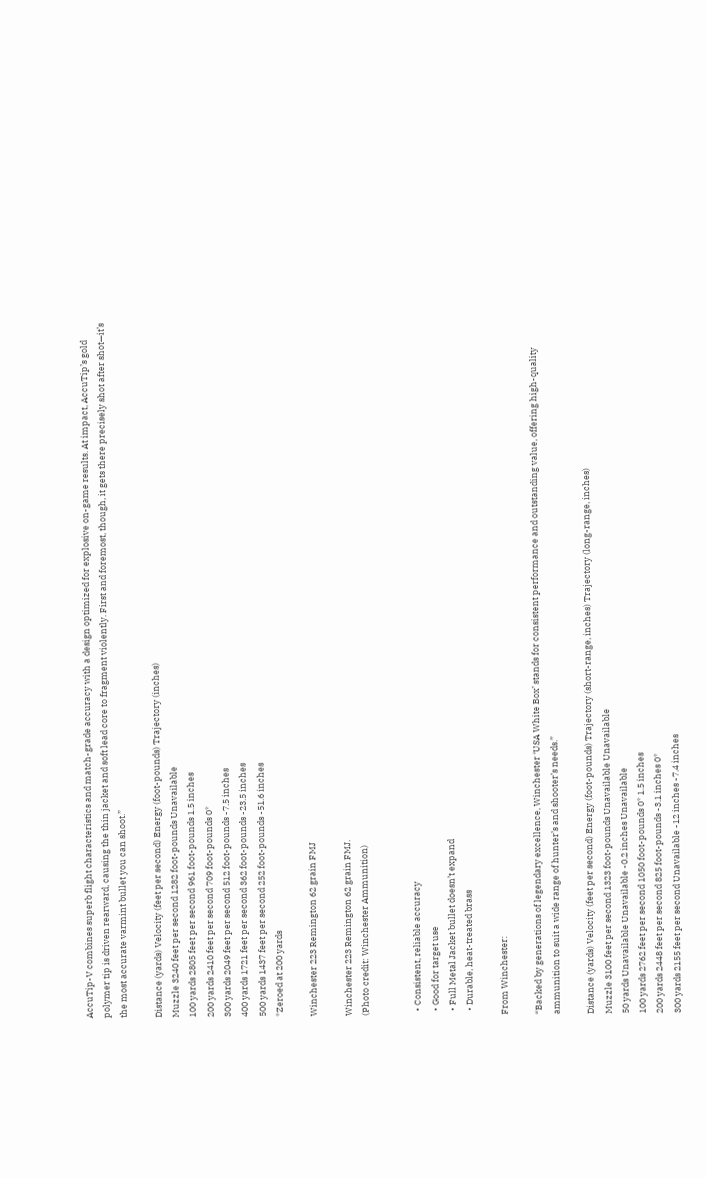AccuTip-V combines superb flight characteristics and match-grade accuracy with a design optimized for explosive on-game results. At impact, AccuTip’s gold polymer tip is driven rearward, causing the thin jacket and soft lead core to fragment violently. First and foremost, though, it gets there precisely shot after shot—it’s the most accurate varmint bullet you can shoot.”

Distance (yards) Velocity (feet per second) Energy (foot-pounds) Trajectory (inches)
Muzzle 3240 feet per second 1282 foot-pounds Unavailable
100 yards 2805 feet per second 961 foot-pounds 1.5 inches
200 yards 2410 feet per second 709 foot-pounds 0*
300 yards 2049 feet per second 512 foot-pounds -7.5 inches
400 yards 1721 feet per second 362 foot-pounds -23.5 inches
500 yards 1437 feet per second 252 foot-pounds -51.6 inches
*Zeroed at 200 yards

Winchester 223 Remington 62 grain FMJ

Winchester 223 Remington 62 grain FMJ.
(Photo credit: Winchester Ammunition)


  • Consistent, reliable accuracy
  • Good for target use
  • Full Metal Jacket bullet doesn’t expand
  • Durable, heat-treated brass

From Winchester:

“Backed by generations of legendary excellence, Winchester ‘USA White Box’ stands for consistent performance and outstanding value, offering high-quality ammunition to suit a wide range of hunter’s and shooter’s needs.”

Distance (yards) Velocity (feet per second) Energy (foot-pounds) Trajectory (short-range, inches) Trajectory (long-range, inches)
Muzzle 3100 feet per second 1323 foot-pounds Unavailable Unavailable
50 yards Unavailable Unavailable -0.2 inches Unavailable
100 yards 2762 feet per second 1050 foot-pounds 0* 1.5 inches
200 yards 2448 feet per second 825 foot-pounds -3.1 inches 0*
300 yards 2155 feet per second Unavailable -12 inches -7.4 inches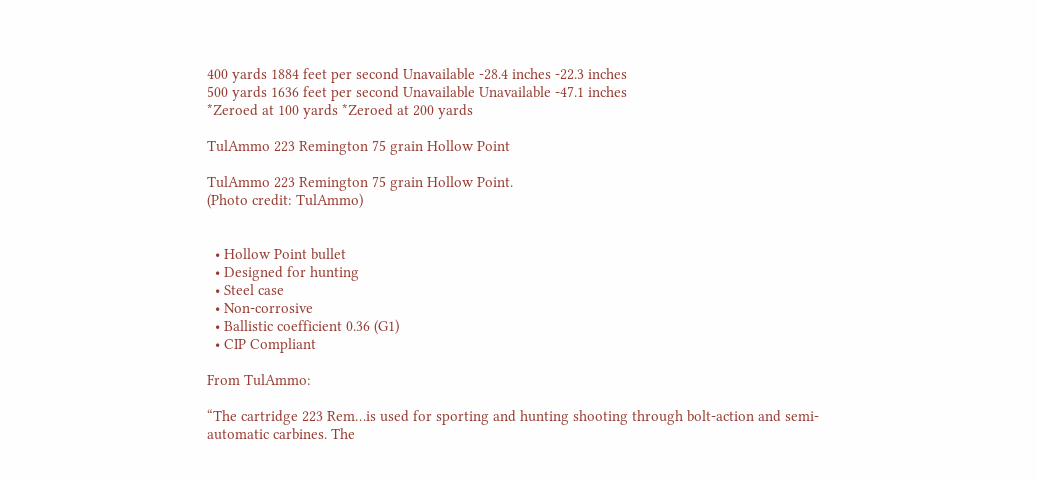400 yards 1884 feet per second Unavailable -28.4 inches -22.3 inches
500 yards 1636 feet per second Unavailable Unavailable -47.1 inches
*Zeroed at 100 yards *Zeroed at 200 yards

TulAmmo 223 Remington 75 grain Hollow Point

TulAmmo 223 Remington 75 grain Hollow Point.
(Photo credit: TulAmmo)


  • Hollow Point bullet
  • Designed for hunting
  • Steel case
  • Non-corrosive
  • Ballistic coefficient 0.36 (G1)
  • CIP Compliant

From TulAmmo:

“The cartridge 223 Rem…is used for sporting and hunting shooting through bolt-action and semi-automatic carbines. The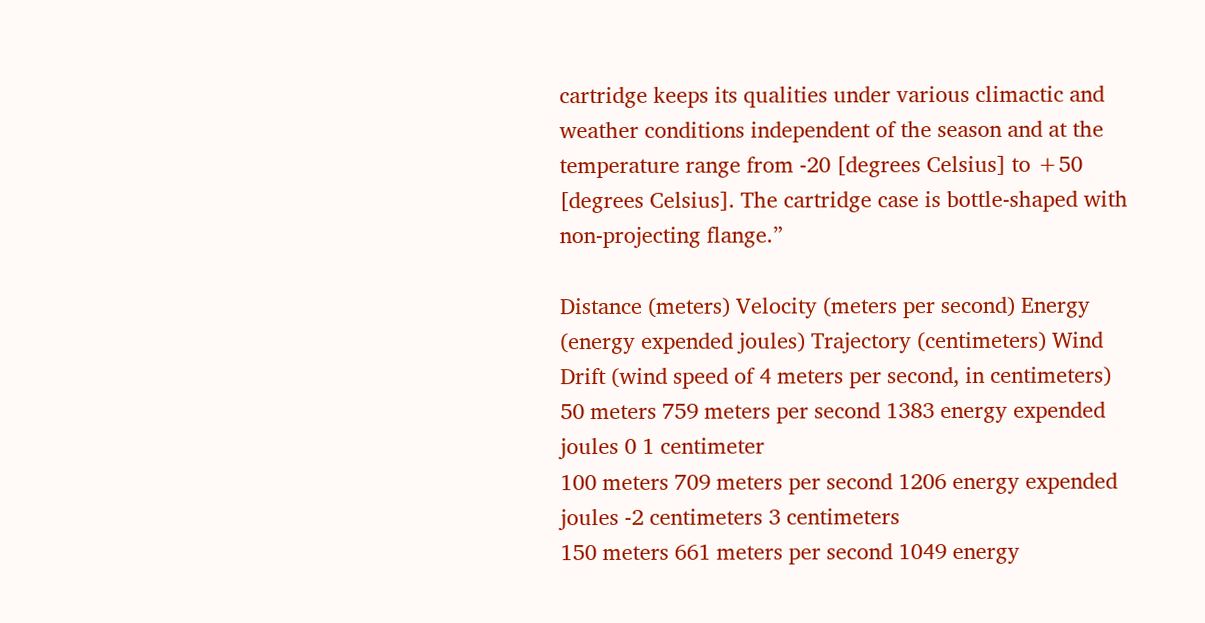cartridge keeps its qualities under various climactic and weather conditions independent of the season and at the temperature range from -20 [degrees Celsius] to +50 [degrees Celsius]. The cartridge case is bottle-shaped with non-projecting flange.”

Distance (meters) Velocity (meters per second) Energy (energy expended joules) Trajectory (centimeters) Wind Drift (wind speed of 4 meters per second, in centimeters)
50 meters 759 meters per second 1383 energy expended joules 0 1 centimeter
100 meters 709 meters per second 1206 energy expended joules -2 centimeters 3 centimeters
150 meters 661 meters per second 1049 energy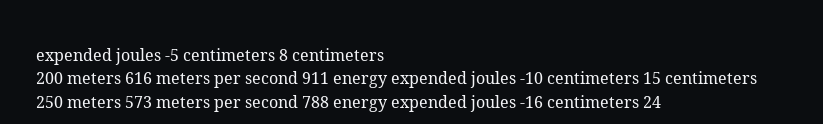expended joules -5 centimeters 8 centimeters
200 meters 616 meters per second 911 energy expended joules -10 centimeters 15 centimeters
250 meters 573 meters per second 788 energy expended joules -16 centimeters 24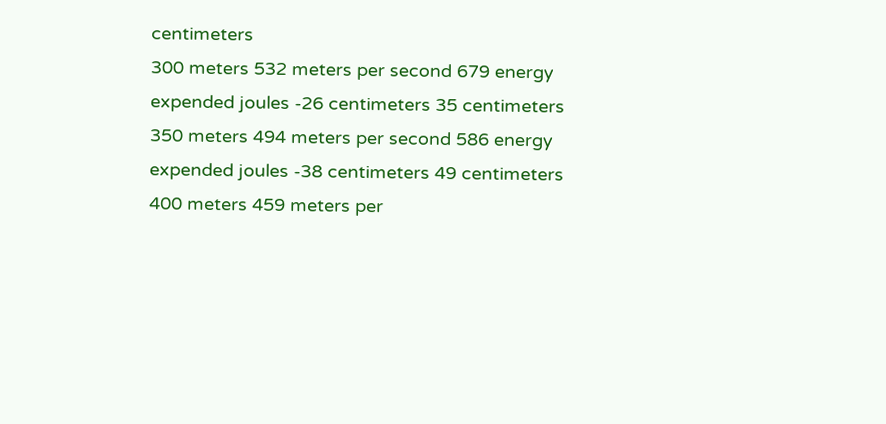centimeters
300 meters 532 meters per second 679 energy expended joules -26 centimeters 35 centimeters
350 meters 494 meters per second 586 energy expended joules -38 centimeters 49 centimeters
400 meters 459 meters per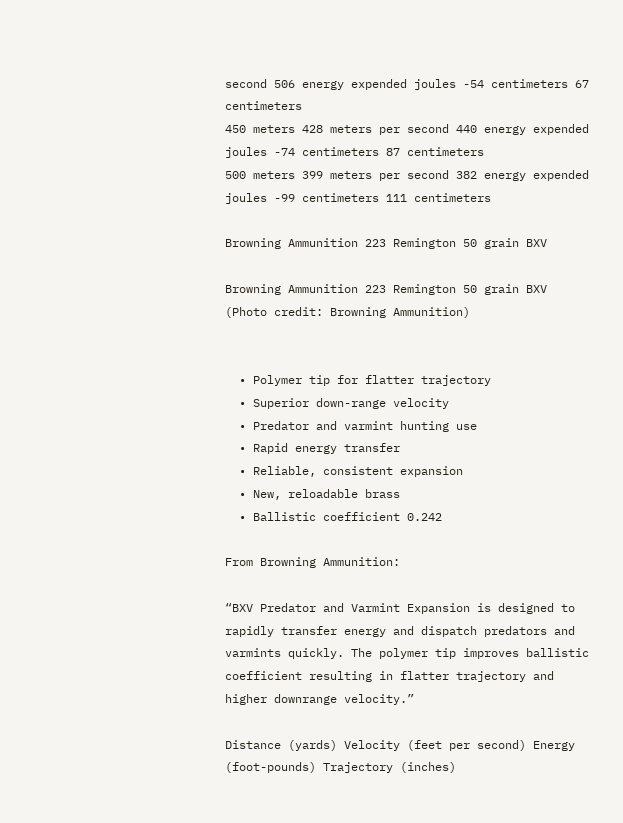second 506 energy expended joules -54 centimeters 67 centimeters
450 meters 428 meters per second 440 energy expended joules -74 centimeters 87 centimeters
500 meters 399 meters per second 382 energy expended joules -99 centimeters 111 centimeters

Browning Ammunition 223 Remington 50 grain BXV

Browning Ammunition 223 Remington 50 grain BXV
(Photo credit: Browning Ammunition)


  • Polymer tip for flatter trajectory
  • Superior down-range velocity
  • Predator and varmint hunting use
  • Rapid energy transfer
  • Reliable, consistent expansion
  • New, reloadable brass
  • Ballistic coefficient 0.242

From Browning Ammunition:

“BXV Predator and Varmint Expansion is designed to rapidly transfer energy and dispatch predators and varmints quickly. The polymer tip improves ballistic coefficient resulting in flatter trajectory and higher downrange velocity.”

Distance (yards) Velocity (feet per second) Energy (foot-pounds) Trajectory (inches)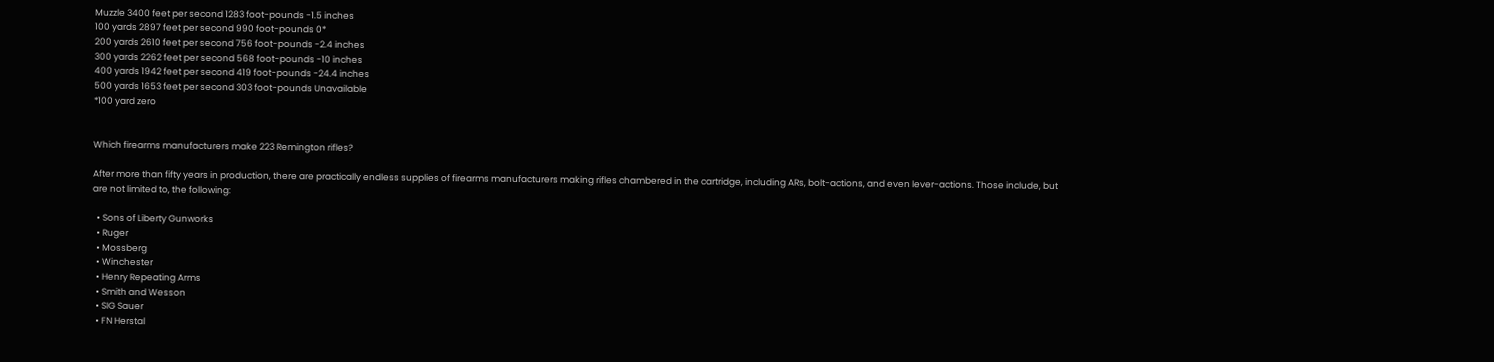Muzzle 3400 feet per second 1283 foot-pounds -1.5 inches
100 yards 2897 feet per second 990 foot-pounds 0*
200 yards 2610 feet per second 756 foot-pounds -2.4 inches
300 yards 2262 feet per second 568 foot-pounds -10 inches
400 yards 1942 feet per second 419 foot-pounds -24.4 inches
500 yards 1653 feet per second 303 foot-pounds Unavailable
*100 yard zero


Which firearms manufacturers make 223 Remington rifles?

After more than fifty years in production, there are practically endless supplies of firearms manufacturers making rifles chambered in the cartridge, including ARs, bolt-actions, and even lever-actions. Those include, but are not limited to, the following:

  • Sons of Liberty Gunworks
  • Ruger
  • Mossberg
  • Winchester
  • Henry Repeating Arms
  • Smith and Wesson
  • SIG Sauer
  • FN Herstal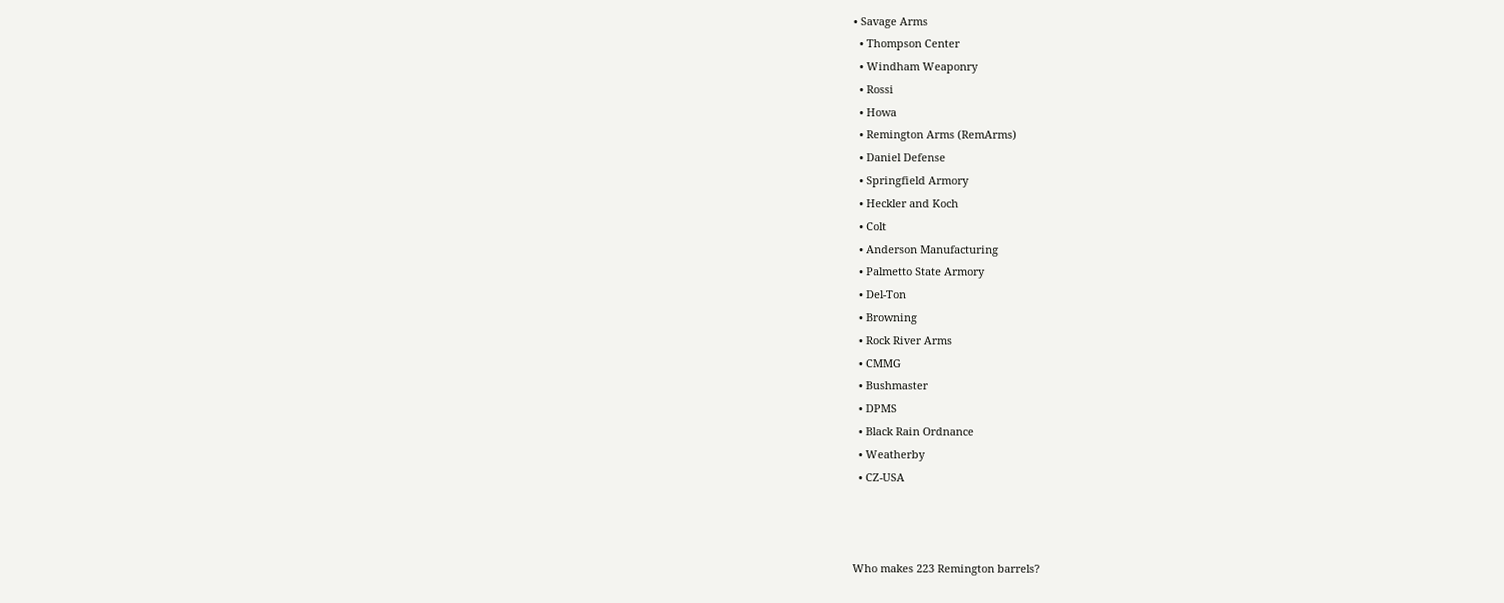• Savage Arms
  • Thompson Center
  • Windham Weaponry
  • Rossi
  • Howa
  • Remington Arms (RemArms)
  • Daniel Defense
  • Springfield Armory
  • Heckler and Koch
  • Colt
  • Anderson Manufacturing
  • Palmetto State Armory
  • Del-Ton
  • Browning
  • Rock River Arms
  • CMMG
  • Bushmaster
  • DPMS
  • Black Rain Ordnance
  • Weatherby
  • CZ-USA



Who makes 223 Remington barrels?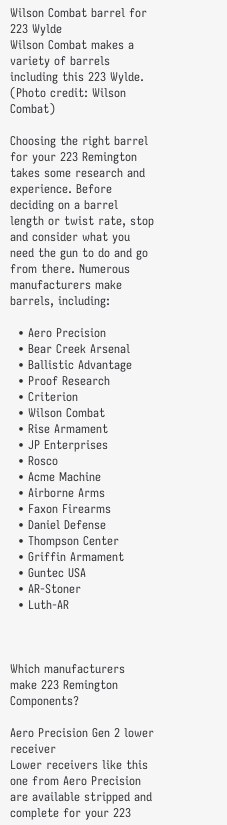Wilson Combat barrel for 223 Wylde
Wilson Combat makes a variety of barrels including this 223 Wylde. (Photo credit: Wilson Combat)

Choosing the right barrel for your 223 Remington takes some research and experience. Before deciding on a barrel length or twist rate, stop and consider what you need the gun to do and go from there. Numerous manufacturers make barrels, including:

  • Aero Precision
  • Bear Creek Arsenal
  • Ballistic Advantage
  • Proof Research
  • Criterion
  • Wilson Combat
  • Rise Armament
  • JP Enterprises
  • Rosco
  • Acme Machine
  • Airborne Arms
  • Faxon Firearms
  • Daniel Defense
  • Thompson Center
  • Griffin Armament
  • Guntec USA
  • AR-Stoner
  • Luth-AR



Which manufacturers make 223 Remington Components?

Aero Precision Gen 2 lower receiver
Lower receivers like this one from Aero Precision are available stripped and complete for your 223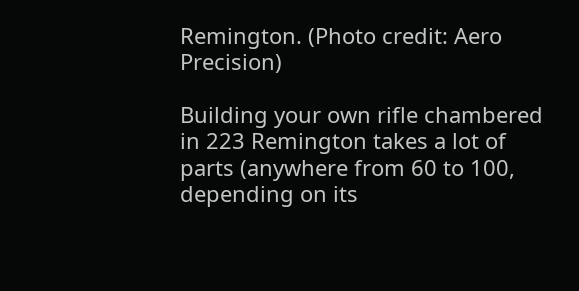Remington. (Photo credit: Aero Precision)

Building your own rifle chambered in 223 Remington takes a lot of parts (anywhere from 60 to 100, depending on its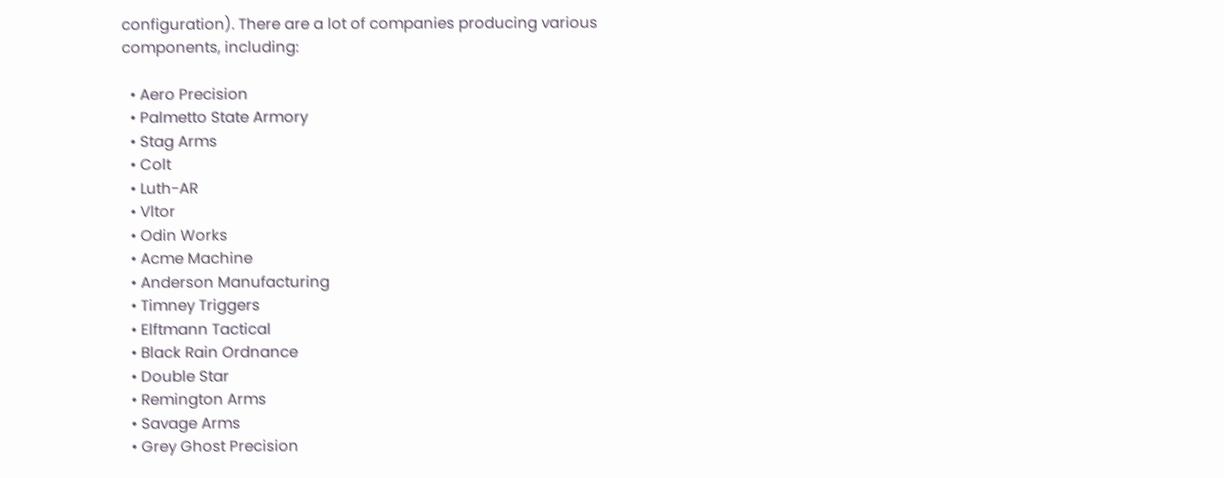configuration). There are a lot of companies producing various components, including:

  • Aero Precision
  • Palmetto State Armory
  • Stag Arms
  • Colt
  • Luth-AR
  • Vltor
  • Odin Works
  • Acme Machine
  • Anderson Manufacturing
  • Timney Triggers
  • Elftmann Tactical
  • Black Rain Ordnance
  • Double Star
  • Remington Arms
  • Savage Arms
  • Grey Ghost Precision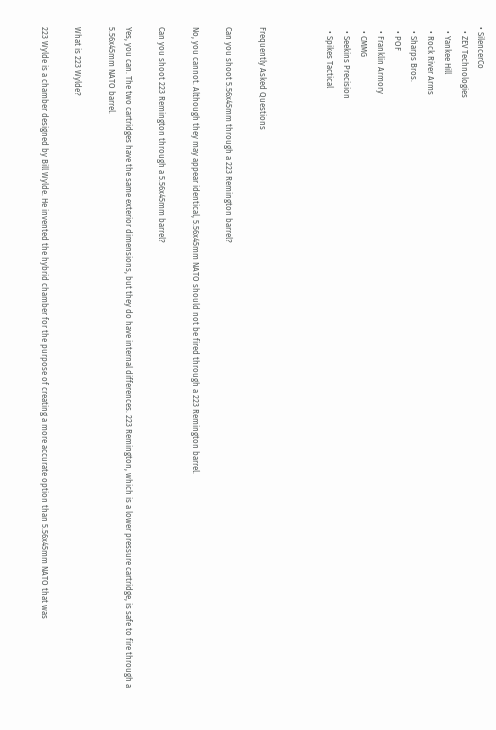• SilencerCo
  • ZEV Technologies
  • Yankee Hill
  • Rock River Arms
  • Sharps Bros.
  • POF
  • Franklin Armory
  • CMMG
  • Seekins Precision
  • Spikes Tactical



Frequently Asked Questions

Can you shoot 5.56x45mm through a 223 Remington barrel?

No, you cannot. Although they may appear identical, 5.56x45mm NATO should not be fired through a 223 Remington barrel.

Can you shoot 223 Remington through a 5.56x45mm barrel?

Yes, you can. The two cartridges have the same exterior dimensions, but they do have internal differences. 223 Remington, which is a lower pressure cartridge, is safe to fire through a 5.56x45mm NATO barrel.

What is 223 Wylde?

223 Wylde is a chamber designed by Bill Wylde. He invented the hybrid chamber for the purpose of creating a more accurate option than 5.56x45mm NATO that was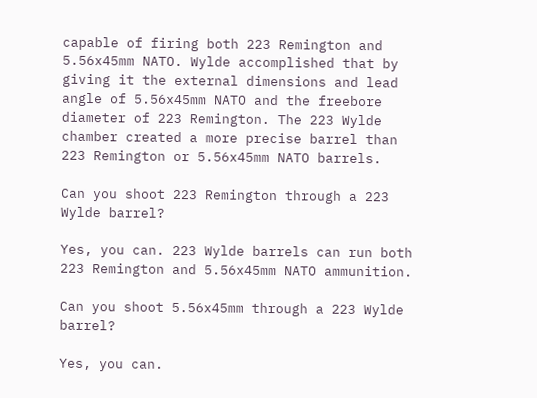capable of firing both 223 Remington and 5.56x45mm NATO. Wylde accomplished that by giving it the external dimensions and lead angle of 5.56x45mm NATO and the freebore diameter of 223 Remington. The 223 Wylde chamber created a more precise barrel than 223 Remington or 5.56x45mm NATO barrels.

Can you shoot 223 Remington through a 223 Wylde barrel?

Yes, you can. 223 Wylde barrels can run both 223 Remington and 5.56x45mm NATO ammunition.

Can you shoot 5.56x45mm through a 223 Wylde barrel?

Yes, you can.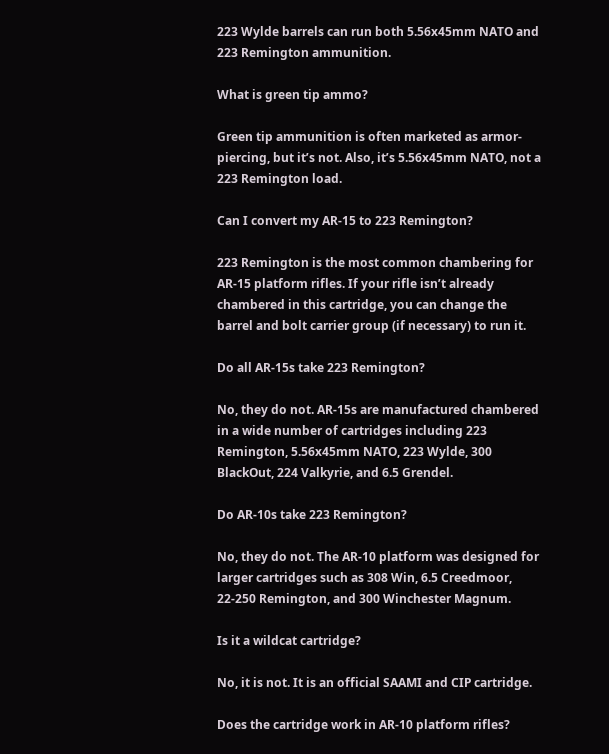223 Wylde barrels can run both 5.56x45mm NATO and 223 Remington ammunition.

What is green tip ammo?

Green tip ammunition is often marketed as armor-piercing, but it’s not. Also, it’s 5.56x45mm NATO, not a 223 Remington load.

Can I convert my AR-15 to 223 Remington?

223 Remington is the most common chambering for AR-15 platform rifles. If your rifle isn’t already chambered in this cartridge, you can change the barrel and bolt carrier group (if necessary) to run it.

Do all AR-15s take 223 Remington?

No, they do not. AR-15s are manufactured chambered in a wide number of cartridges including 223 Remington, 5.56x45mm NATO, 223 Wylde, 300 BlackOut, 224 Valkyrie, and 6.5 Grendel.

Do AR-10s take 223 Remington?

No, they do not. The AR-10 platform was designed for larger cartridges such as 308 Win, 6.5 Creedmoor, 22-250 Remington, and 300 Winchester Magnum.

Is it a wildcat cartridge?

No, it is not. It is an official SAAMI and CIP cartridge.

Does the cartridge work in AR-10 platform rifles?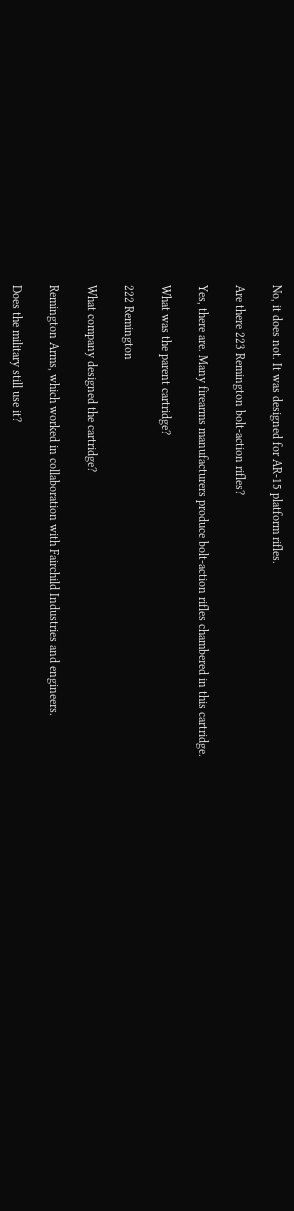No, it does not. It was designed for AR-15 platform rifles.

Are there 223 Remington bolt-action rifles?

Yes, there are. Many firearms manufacturers produce bolt-action rifles chambered in this cartridge.

What was the parent cartridge?

222 Remington

What company designed the cartridge?

Remington Arms, which worked in collaboration with Fairchild Industries and engineers.

Does the military still use it?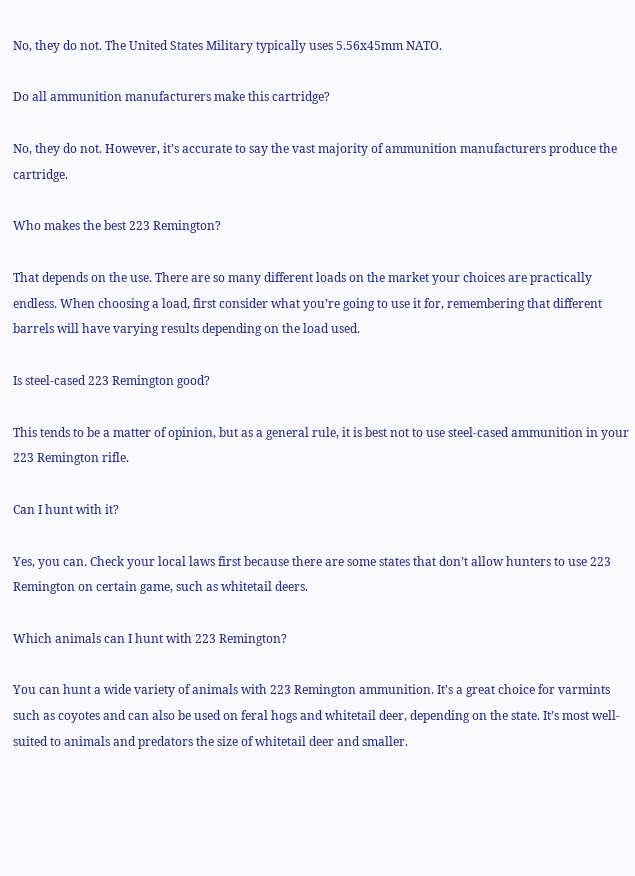No, they do not. The United States Military typically uses 5.56x45mm NATO.

Do all ammunition manufacturers make this cartridge?

No, they do not. However, it’s accurate to say the vast majority of ammunition manufacturers produce the cartridge.

Who makes the best 223 Remington?

That depends on the use. There are so many different loads on the market your choices are practically endless. When choosing a load, first consider what you’re going to use it for, remembering that different barrels will have varying results depending on the load used.

Is steel-cased 223 Remington good?

This tends to be a matter of opinion, but as a general rule, it is best not to use steel-cased ammunition in your 223 Remington rifle.

Can I hunt with it?

Yes, you can. Check your local laws first because there are some states that don’t allow hunters to use 223 Remington on certain game, such as whitetail deers.

Which animals can I hunt with 223 Remington?

You can hunt a wide variety of animals with 223 Remington ammunition. It’s a great choice for varmints such as coyotes and can also be used on feral hogs and whitetail deer, depending on the state. It’s most well-suited to animals and predators the size of whitetail deer and smaller.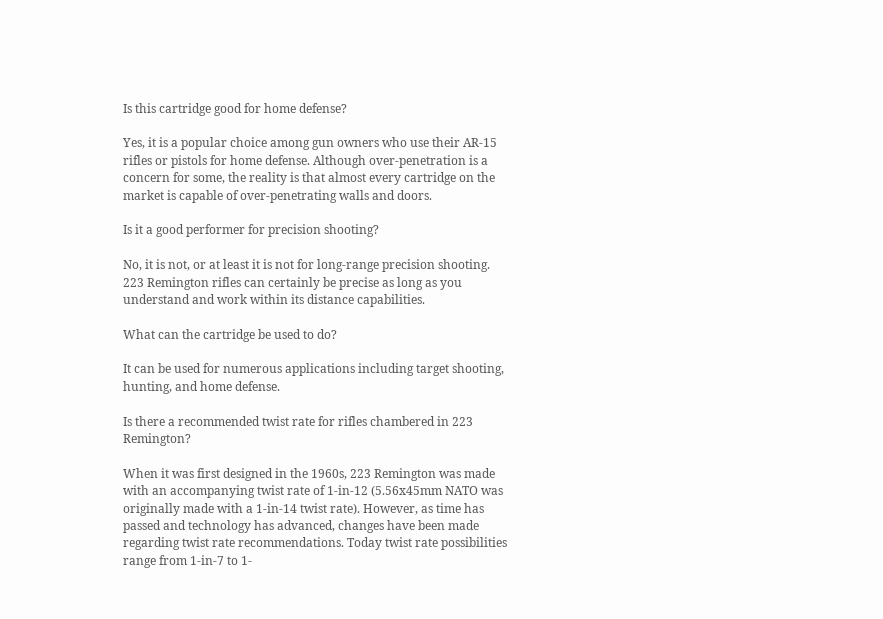Is this cartridge good for home defense?

Yes, it is a popular choice among gun owners who use their AR-15 rifles or pistols for home defense. Although over-penetration is a concern for some, the reality is that almost every cartridge on the market is capable of over-penetrating walls and doors.

Is it a good performer for precision shooting?

No, it is not, or at least it is not for long-range precision shooting. 223 Remington rifles can certainly be precise as long as you understand and work within its distance capabilities.

What can the cartridge be used to do?

It can be used for numerous applications including target shooting, hunting, and home defense.

Is there a recommended twist rate for rifles chambered in 223 Remington?

When it was first designed in the 1960s, 223 Remington was made with an accompanying twist rate of 1-in-12 (5.56x45mm NATO was originally made with a 1-in-14 twist rate). However, as time has passed and technology has advanced, changes have been made regarding twist rate recommendations. Today twist rate possibilities range from 1-in-7 to 1-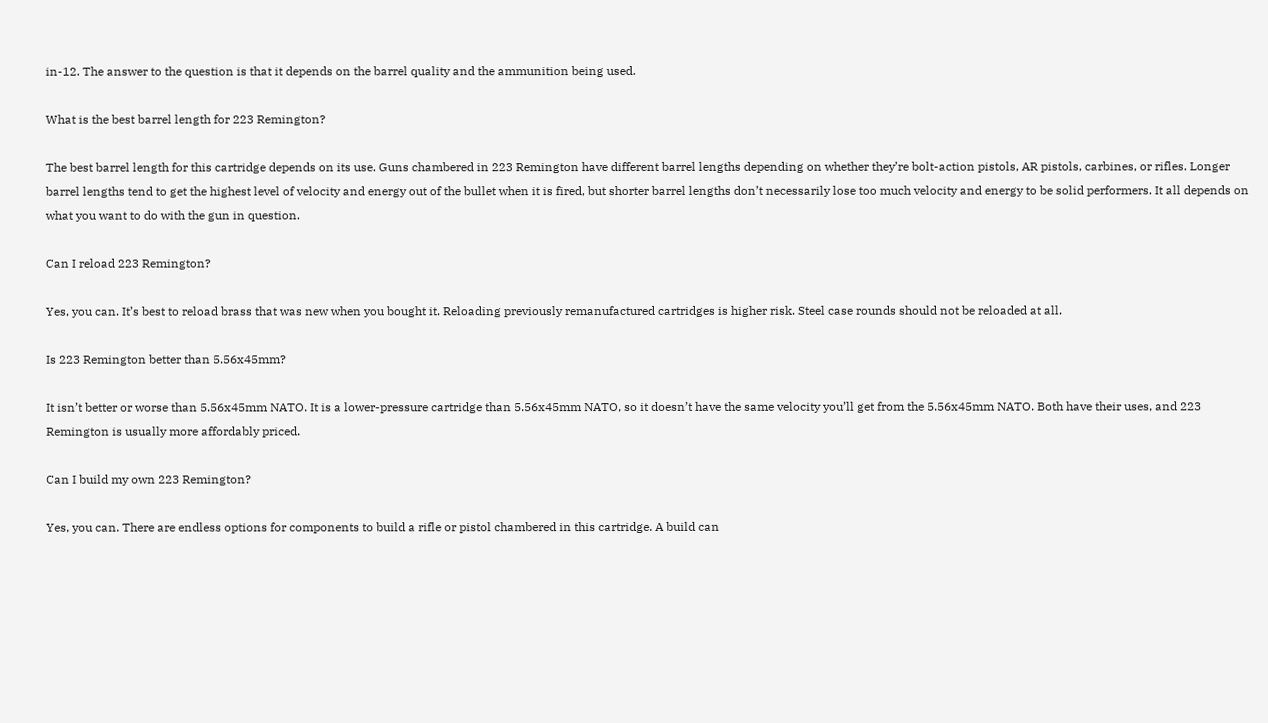in-12. The answer to the question is that it depends on the barrel quality and the ammunition being used.

What is the best barrel length for 223 Remington?

The best barrel length for this cartridge depends on its use. Guns chambered in 223 Remington have different barrel lengths depending on whether they’re bolt-action pistols, AR pistols, carbines, or rifles. Longer barrel lengths tend to get the highest level of velocity and energy out of the bullet when it is fired, but shorter barrel lengths don’t necessarily lose too much velocity and energy to be solid performers. It all depends on what you want to do with the gun in question.

Can I reload 223 Remington?

Yes, you can. It’s best to reload brass that was new when you bought it. Reloading previously remanufactured cartridges is higher risk. Steel case rounds should not be reloaded at all.

Is 223 Remington better than 5.56x45mm?

It isn’t better or worse than 5.56x45mm NATO. It is a lower-pressure cartridge than 5.56x45mm NATO, so it doesn’t have the same velocity you’ll get from the 5.56x45mm NATO. Both have their uses, and 223 Remington is usually more affordably priced.

Can I build my own 223 Remington?

Yes, you can. There are endless options for components to build a rifle or pistol chambered in this cartridge. A build can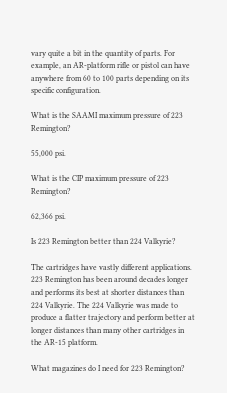vary quite a bit in the quantity of parts. For example, an AR-platform rifle or pistol can have anywhere from 60 to 100 parts depending on its specific configuration.

What is the SAAMI maximum pressure of 223 Remington?

55,000 psi.

What is the CIP maximum pressure of 223 Remington?

62,366 psi.

Is 223 Remington better than 224 Valkyrie?

The cartridges have vastly different applications. 223 Remington has been around decades longer and performs its best at shorter distances than 224 Valkyrie. The 224 Valkyrie was made to produce a flatter trajectory and perform better at longer distances than many other cartridges in the AR-15 platform.

What magazines do I need for 223 Remington?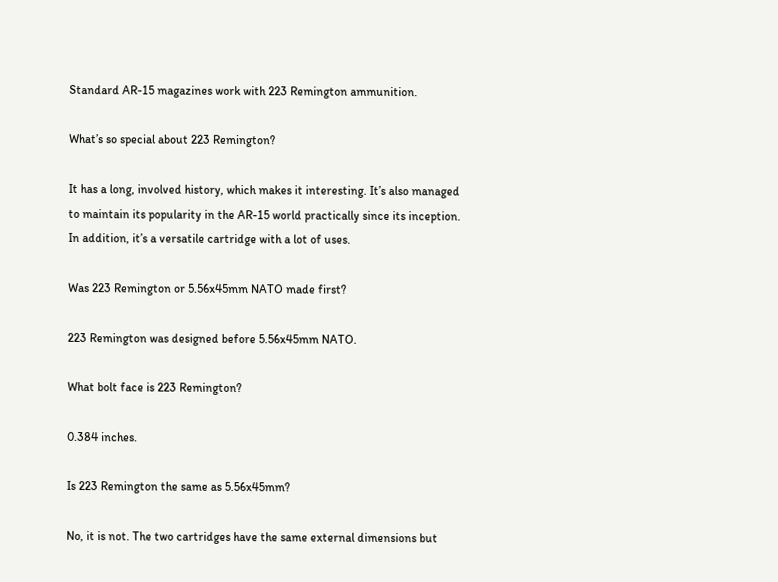Standard AR-15 magazines work with 223 Remington ammunition.

What’s so special about 223 Remington?

It has a long, involved history, which makes it interesting. It’s also managed to maintain its popularity in the AR-15 world practically since its inception. In addition, it’s a versatile cartridge with a lot of uses.

Was 223 Remington or 5.56x45mm NATO made first?

223 Remington was designed before 5.56x45mm NATO.

What bolt face is 223 Remington?

0.384 inches.

Is 223 Remington the same as 5.56x45mm?

No, it is not. The two cartridges have the same external dimensions but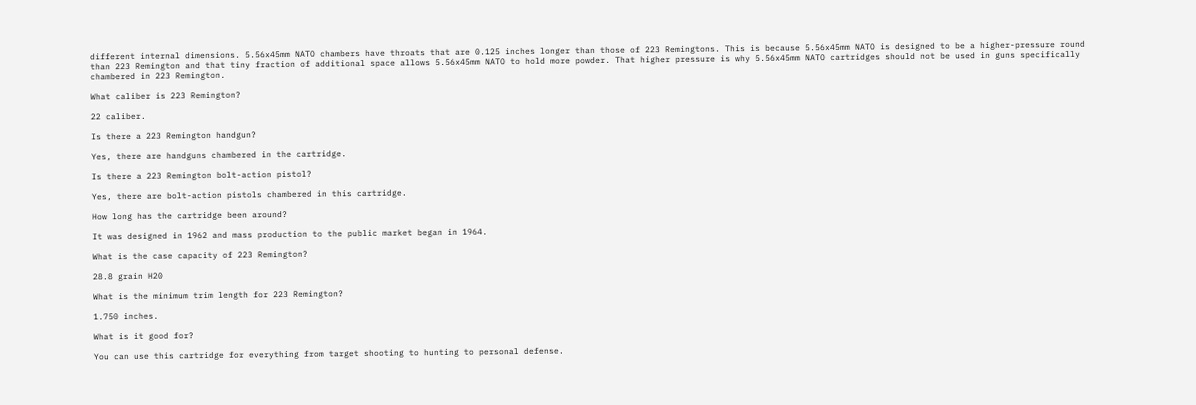different internal dimensions. 5.56x45mm NATO chambers have throats that are 0.125 inches longer than those of 223 Remingtons. This is because 5.56x45mm NATO is designed to be a higher-pressure round than 223 Remington and that tiny fraction of additional space allows 5.56x45mm NATO to hold more powder. That higher pressure is why 5.56x45mm NATO cartridges should not be used in guns specifically chambered in 223 Remington.

What caliber is 223 Remington?

22 caliber.

Is there a 223 Remington handgun?

Yes, there are handguns chambered in the cartridge.

Is there a 223 Remington bolt-action pistol?

Yes, there are bolt-action pistols chambered in this cartridge.

How long has the cartridge been around?

It was designed in 1962 and mass production to the public market began in 1964.

What is the case capacity of 223 Remington?

28.8 grain H20

What is the minimum trim length for 223 Remington?

1.750 inches.

What is it good for?

You can use this cartridge for everything from target shooting to hunting to personal defense.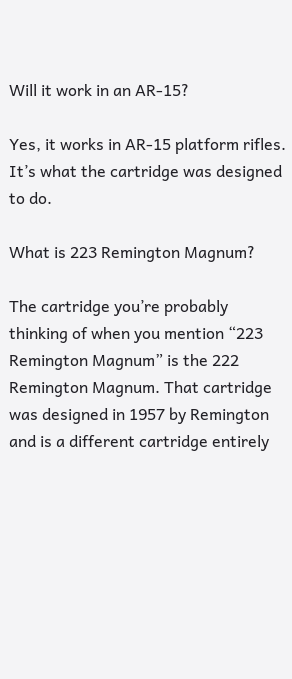Will it work in an AR-15?

Yes, it works in AR-15 platform rifles. It’s what the cartridge was designed to do.

What is 223 Remington Magnum?

The cartridge you’re probably thinking of when you mention “223 Remington Magnum” is the 222 Remington Magnum. That cartridge was designed in 1957 by Remington and is a different cartridge entirely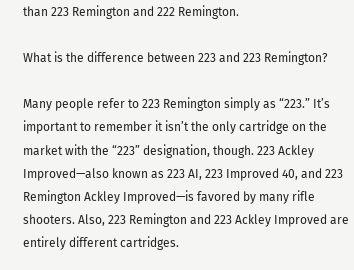than 223 Remington and 222 Remington.

What is the difference between 223 and 223 Remington?

Many people refer to 223 Remington simply as “223.” It’s important to remember it isn’t the only cartridge on the market with the “223” designation, though. 223 Ackley Improved—also known as 223 AI, 223 Improved 40, and 223 Remington Ackley Improved—is favored by many rifle shooters. Also, 223 Remington and 223 Ackley Improved are entirely different cartridges.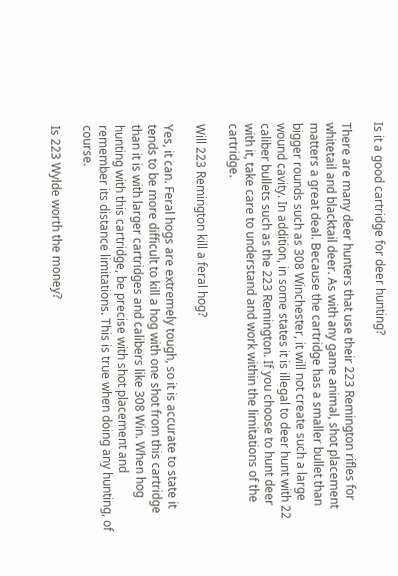Is it a good cartridge for deer hunting?

There are many deer hunters that use their 223 Remington rifles for whitetail and blacktail deer. As with any game animal, shot placement matters a great deal. Because the cartridge has a smaller bullet than bigger rounds such as 308 Winchester, it will not create such a large wound cavity. In addition, in some states it is illegal to deer hunt with 22 caliber bullets such as the 223 Remington. If you choose to hunt deer with it, take care to understand and work within the limitations of the cartridge.

Will 223 Remington kill a feral hog?

Yes, it can. Feral hogs are extremely tough, so it is accurate to state it tends to be more difficult to kill a hog with one shot from this cartridge than it is with larger cartridges and calibers like 308 Win. When hog hunting with this cartridge, be precise with shot placement and remember its distance limitations. This is true when doing any hunting, of course.

Is 223 Wylde worth the money?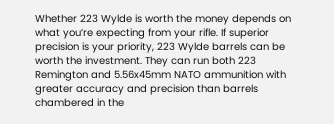Whether 223 Wylde is worth the money depends on what you’re expecting from your rifle. If superior precision is your priority, 223 Wylde barrels can be worth the investment. They can run both 223 Remington and 5.56x45mm NATO ammunition with greater accuracy and precision than barrels chambered in the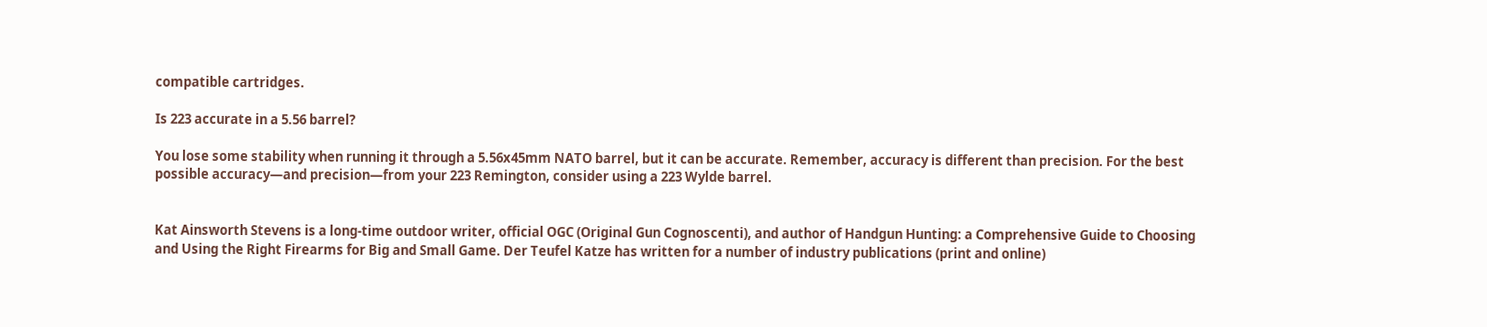compatible cartridges.

Is 223 accurate in a 5.56 barrel?

You lose some stability when running it through a 5.56x45mm NATO barrel, but it can be accurate. Remember, accuracy is different than precision. For the best possible accuracy—and precision—from your 223 Remington, consider using a 223 Wylde barrel.


Kat Ainsworth Stevens is a long-time outdoor writer, official OGC (Original Gun Cognoscenti), and author of Handgun Hunting: a Comprehensive Guide to Choosing and Using the Right Firearms for Big and Small Game. Der Teufel Katze has written for a number of industry publications (print and online)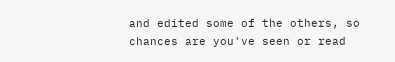and edited some of the others, so chances are you've seen or read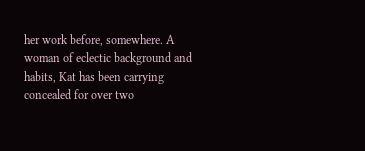her work before, somewhere. A woman of eclectic background and habits, Kat has been carrying concealed for over two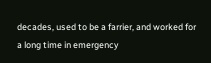decades, used to be a farrier, and worked for a long time in emergency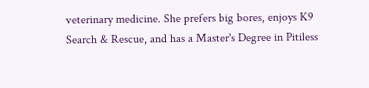veterinary medicine. She prefers big bores, enjoys K9 Search & Rescue, and has a Master's Degree in Pitiless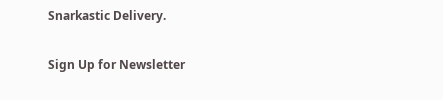Snarkastic Delivery.

Sign Up for Newsletter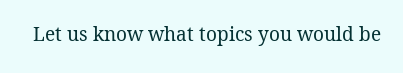Let us know what topics you would be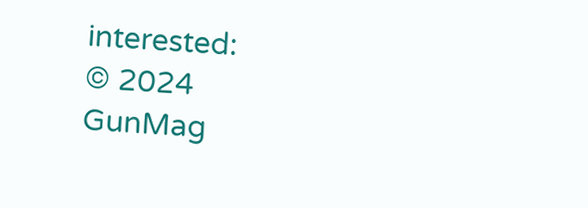interested:
© 2024 GunMag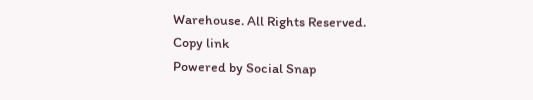Warehouse. All Rights Reserved.
Copy link
Powered by Social Snap